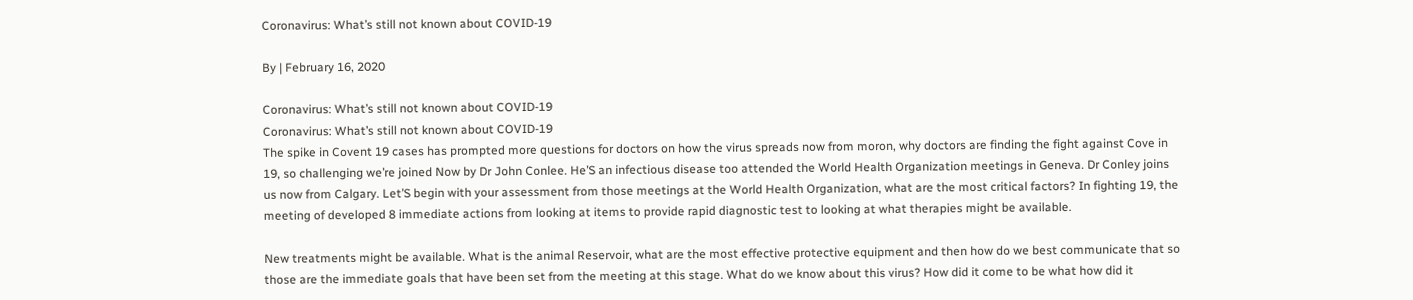Coronavirus: What’s still not known about COVID-19

By | February 16, 2020

Coronavirus: What’s still not known about COVID-19
Coronavirus: What’s still not known about COVID-19
The spike in Covent 19 cases has prompted more questions for doctors on how the virus spreads now from moron, why doctors are finding the fight against Cove in 19, so challenging we’re joined Now by Dr John Conlee. He’S an infectious disease too attended the World Health Organization meetings in Geneva. Dr Conley joins us now from Calgary. Let’S begin with your assessment from those meetings at the World Health Organization, what are the most critical factors? In fighting 19, the meeting of developed 8 immediate actions from looking at items to provide rapid diagnostic test to looking at what therapies might be available.

New treatments might be available. What is the animal Reservoir, what are the most effective protective equipment and then how do we best communicate that so those are the immediate goals that have been set from the meeting at this stage. What do we know about this virus? How did it come to be what how did it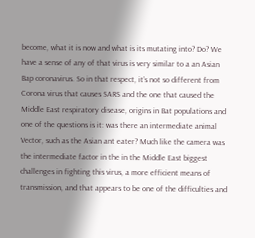become, what it is now and what is its mutating into? Do? We have a sense of any of that virus is very similar to a an Asian Bap coronavirus. So in that respect, it’s not so different from Corona virus that causes SARS and the one that caused the Middle East respiratory disease, origins in Bat populations and one of the questions is it: was there an intermediate animal Vector, such as the Asian ant eater? Much like the camera was the intermediate factor in the in the Middle East biggest challenges in fighting this virus, a more efficient means of transmission, and that appears to be one of the difficulties and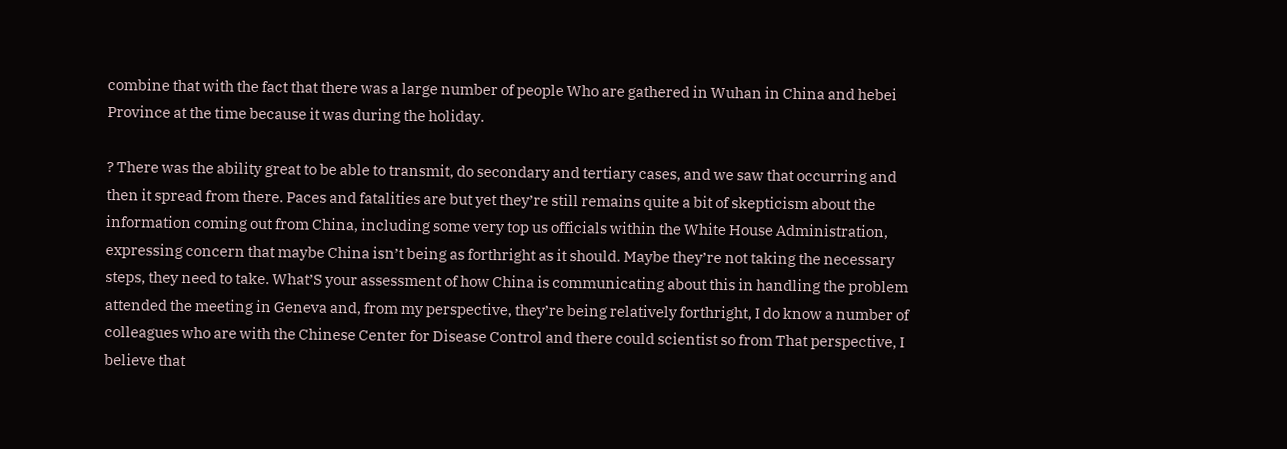combine that with the fact that there was a large number of people Who are gathered in Wuhan in China and hebei Province at the time because it was during the holiday.

? There was the ability great to be able to transmit, do secondary and tertiary cases, and we saw that occurring and then it spread from there. Paces and fatalities are but yet they’re still remains quite a bit of skepticism about the information coming out from China, including some very top us officials within the White House Administration, expressing concern that maybe China isn’t being as forthright as it should. Maybe they’re not taking the necessary steps, they need to take. What’S your assessment of how China is communicating about this in handling the problem attended the meeting in Geneva and, from my perspective, they’re being relatively forthright, I do know a number of colleagues who are with the Chinese Center for Disease Control and there could scientist so from That perspective, I believe that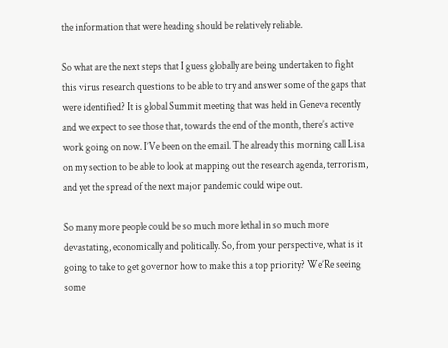the information that were heading should be relatively reliable.

So what are the next steps that I guess globally are being undertaken to fight this virus research questions to be able to try and answer some of the gaps that were identified? It is global Summit meeting that was held in Geneva recently and we expect to see those that, towards the end of the month, there’s active work going on now. I’Ve been on the email. The already this morning call Lisa on my section to be able to look at mapping out the research agenda, terrorism, and yet the spread of the next major pandemic could wipe out.

So many more people could be so much more lethal in so much more devastating, economically and politically. So, from your perspective, what is it going to take to get governor how to make this a top priority? We’Re seeing some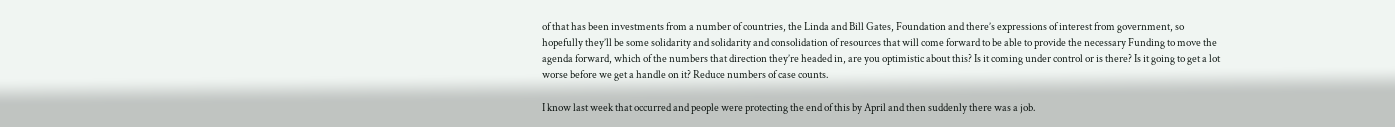of that has been investments from a number of countries, the Linda and Bill Gates, Foundation and there’s expressions of interest from government, so hopefully they’ll be some solidarity and solidarity and consolidation of resources that will come forward to be able to provide the necessary Funding to move the agenda forward, which of the numbers that direction they’re headed in, are you optimistic about this? Is it coming under control or is there? Is it going to get a lot worse before we get a handle on it? Reduce numbers of case counts.

I know last week that occurred and people were protecting the end of this by April and then suddenly there was a job.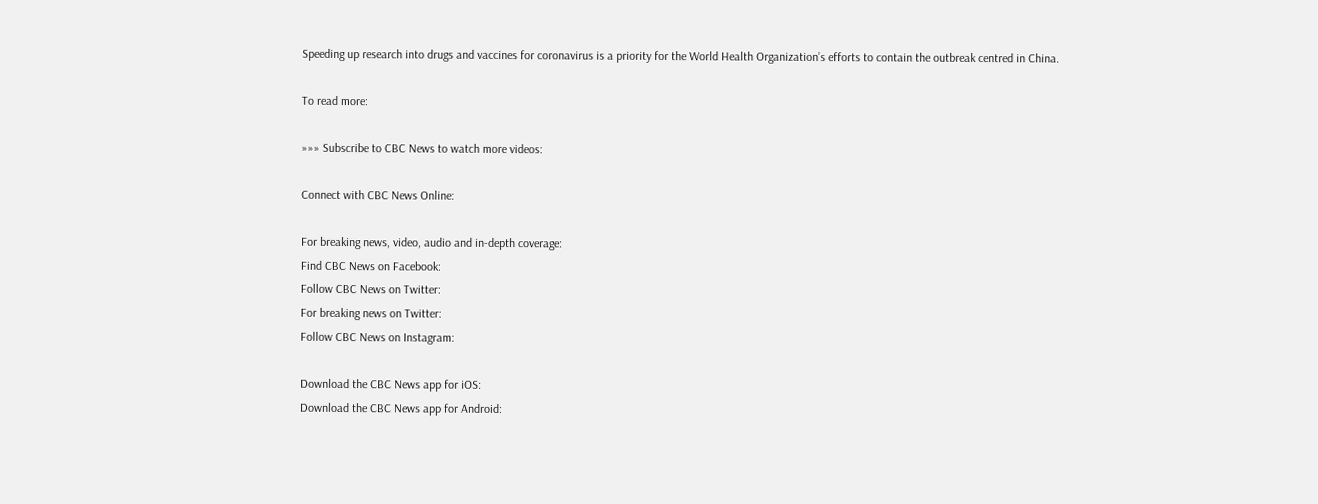Speeding up research into drugs and vaccines for coronavirus is a priority for the World Health Organization’s efforts to contain the outbreak centred in China.

To read more:

»»» Subscribe to CBC News to watch more videos:

Connect with CBC News Online:

For breaking news, video, audio and in-depth coverage:
Find CBC News on Facebook:
Follow CBC News on Twitter:
For breaking news on Twitter:
Follow CBC News on Instagram:

Download the CBC News app for iOS:
Download the CBC News app for Android: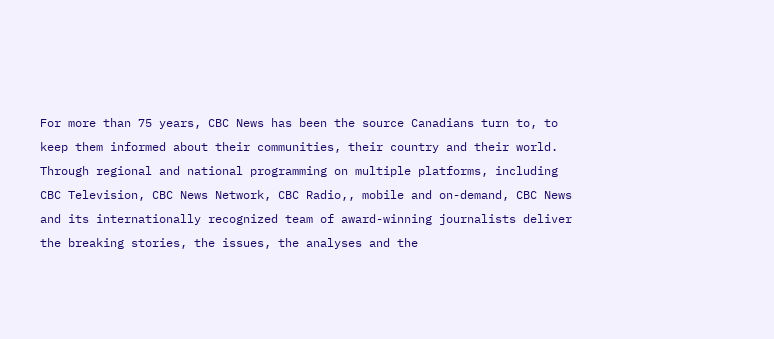For more than 75 years, CBC News has been the source Canadians turn to, to keep them informed about their communities, their country and their world. Through regional and national programming on multiple platforms, including CBC Television, CBC News Network, CBC Radio,, mobile and on-demand, CBC News and its internationally recognized team of award-winning journalists deliver the breaking stories, the issues, the analyses and the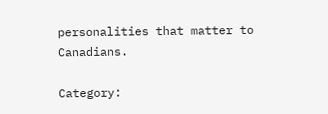personalities that matter to Canadians.

Category: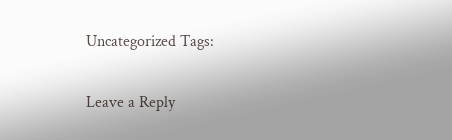Uncategorized Tags:

Leave a Reply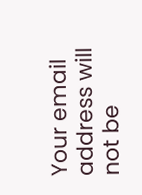Your email address will not be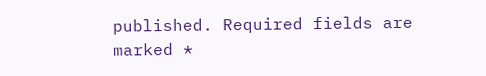published. Required fields are marked *